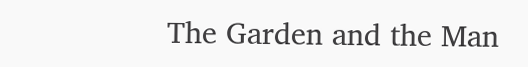The Garden and the Man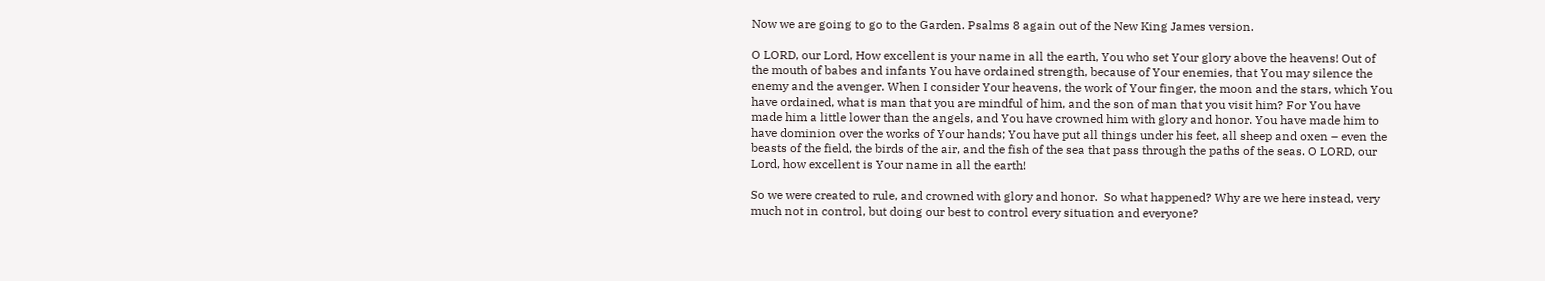Now we are going to go to the Garden. Psalms 8 again out of the New King James version.

O LORD, our Lord, How excellent is your name in all the earth, You who set Your glory above the heavens! Out of the mouth of babes and infants You have ordained strength, because of Your enemies, that You may silence the enemy and the avenger. When I consider Your heavens, the work of Your finger, the moon and the stars, which You have ordained, what is man that you are mindful of him, and the son of man that you visit him? For You have made him a little lower than the angels, and You have crowned him with glory and honor. You have made him to have dominion over the works of Your hands; You have put all things under his feet, all sheep and oxen – even the beasts of the field, the birds of the air, and the fish of the sea that pass through the paths of the seas. O LORD, our Lord, how excellent is Your name in all the earth!

So we were created to rule, and crowned with glory and honor.  So what happened? Why are we here instead, very much not in control, but doing our best to control every situation and everyone?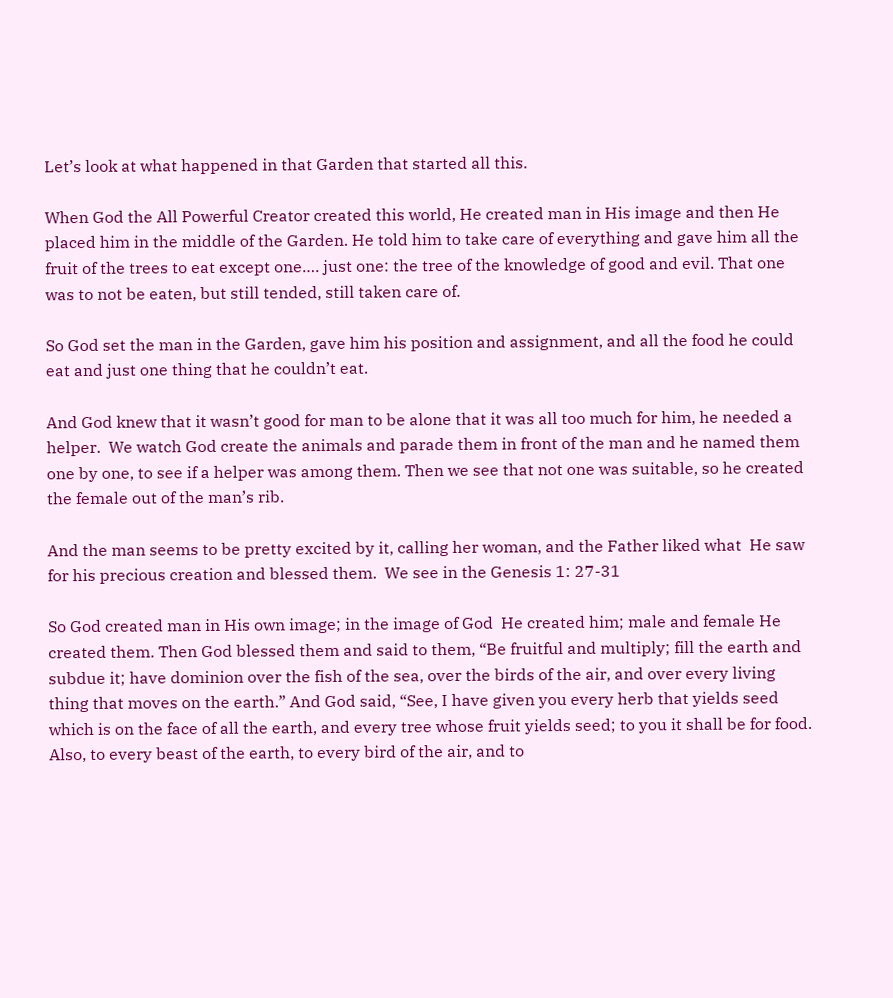Let’s look at what happened in that Garden that started all this.

When God the All Powerful Creator created this world, He created man in His image and then He placed him in the middle of the Garden. He told him to take care of everything and gave him all the fruit of the trees to eat except one…. just one: the tree of the knowledge of good and evil. That one was to not be eaten, but still tended, still taken care of.

So God set the man in the Garden, gave him his position and assignment, and all the food he could eat and just one thing that he couldn’t eat.

And God knew that it wasn’t good for man to be alone that it was all too much for him, he needed a helper.  We watch God create the animals and parade them in front of the man and he named them one by one, to see if a helper was among them. Then we see that not one was suitable, so he created the female out of the man’s rib.

And the man seems to be pretty excited by it, calling her woman, and the Father liked what  He saw for his precious creation and blessed them.  We see in the Genesis 1: 27-31

So God created man in His own image; in the image of God  He created him; male and female He created them. Then God blessed them and said to them, “Be fruitful and multiply; fill the earth and subdue it; have dominion over the fish of the sea, over the birds of the air, and over every living thing that moves on the earth.” And God said, “See, I have given you every herb that yields seed which is on the face of all the earth, and every tree whose fruit yields seed; to you it shall be for food. Also, to every beast of the earth, to every bird of the air, and to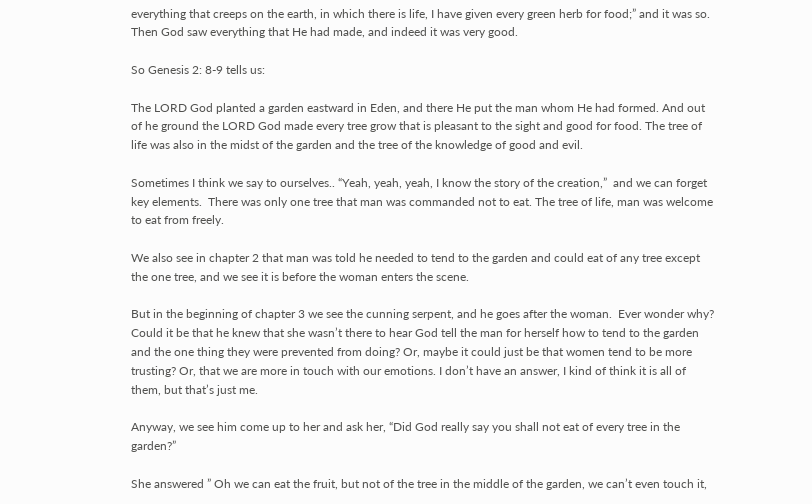everything that creeps on the earth, in which there is life, I have given every green herb for food;” and it was so. Then God saw everything that He had made, and indeed it was very good.

So Genesis 2: 8-9 tells us:

The LORD God planted a garden eastward in Eden, and there He put the man whom He had formed. And out of he ground the LORD God made every tree grow that is pleasant to the sight and good for food. The tree of life was also in the midst of the garden and the tree of the knowledge of good and evil.

Sometimes I think we say to ourselves.. “Yeah, yeah, yeah, I know the story of the creation,”  and we can forget key elements.  There was only one tree that man was commanded not to eat. The tree of life, man was welcome to eat from freely.

We also see in chapter 2 that man was told he needed to tend to the garden and could eat of any tree except the one tree, and we see it is before the woman enters the scene.

But in the beginning of chapter 3 we see the cunning serpent, and he goes after the woman.  Ever wonder why? Could it be that he knew that she wasn’t there to hear God tell the man for herself how to tend to the garden and the one thing they were prevented from doing? Or, maybe it could just be that women tend to be more trusting? Or, that we are more in touch with our emotions. I don’t have an answer, I kind of think it is all of them, but that’s just me.

Anyway, we see him come up to her and ask her, “Did God really say you shall not eat of every tree in the garden?”

She answered ” Oh we can eat the fruit, but not of the tree in the middle of the garden, we can’t even touch it,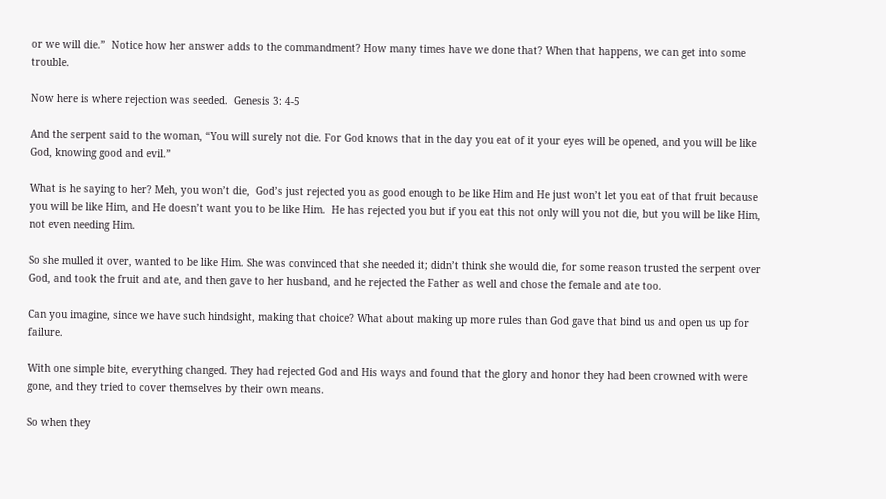or we will die.”  Notice how her answer adds to the commandment? How many times have we done that? When that happens, we can get into some trouble.

Now here is where rejection was seeded.  Genesis 3: 4-5

And the serpent said to the woman, “You will surely not die. For God knows that in the day you eat of it your eyes will be opened, and you will be like God, knowing good and evil.”

What is he saying to her? Meh, you won’t die,  God’s just rejected you as good enough to be like Him and He just won’t let you eat of that fruit because you will be like Him, and He doesn’t want you to be like Him.  He has rejected you but if you eat this not only will you not die, but you will be like Him, not even needing Him.

So she mulled it over, wanted to be like Him. She was convinced that she needed it; didn’t think she would die, for some reason trusted the serpent over God, and took the fruit and ate, and then gave to her husband, and he rejected the Father as well and chose the female and ate too.

Can you imagine, since we have such hindsight, making that choice? What about making up more rules than God gave that bind us and open us up for failure.

With one simple bite, everything changed. They had rejected God and His ways and found that the glory and honor they had been crowned with were gone, and they tried to cover themselves by their own means.

So when they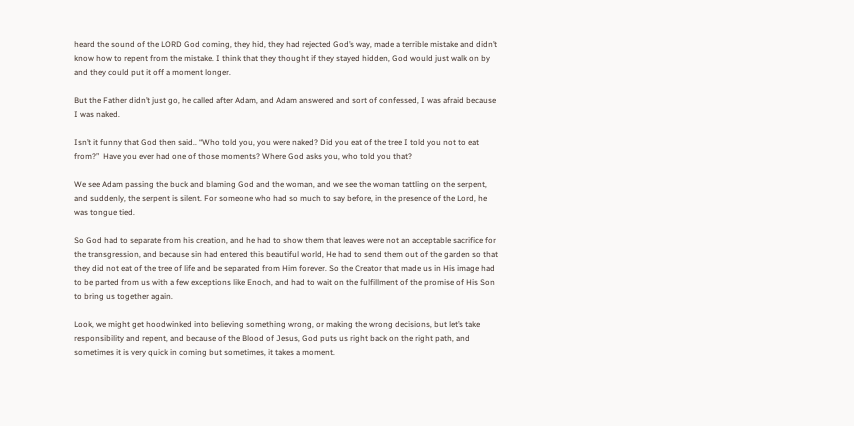heard the sound of the LORD God coming, they hid, they had rejected God’s way, made a terrible mistake and didn’t know how to repent from the mistake. I think that they thought if they stayed hidden, God would just walk on by and they could put it off a moment longer.

But the Father didn’t just go, he called after Adam, and Adam answered and sort of confessed, I was afraid because I was naked.

Isn’t it funny that God then said.. “Who told you, you were naked? Did you eat of the tree I told you not to eat from?”  Have you ever had one of those moments? Where God asks you, who told you that?

We see Adam passing the buck and blaming God and the woman, and we see the woman tattling on the serpent, and suddenly, the serpent is silent. For someone who had so much to say before, in the presence of the Lord, he was tongue tied.

So God had to separate from his creation, and he had to show them that leaves were not an acceptable sacrifice for the transgression, and because sin had entered this beautiful world, He had to send them out of the garden so that they did not eat of the tree of life and be separated from Him forever. So the Creator that made us in His image had to be parted from us with a few exceptions like Enoch, and had to wait on the fulfillment of the promise of His Son to bring us together again.

Look, we might get hoodwinked into believing something wrong, or making the wrong decisions, but let’s take responsibility and repent, and because of the Blood of Jesus, God puts us right back on the right path, and sometimes it is very quick in coming but sometimes, it takes a moment.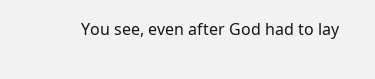You see, even after God had to lay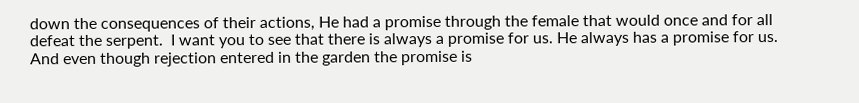down the consequences of their actions, He had a promise through the female that would once and for all defeat the serpent.  I want you to see that there is always a promise for us. He always has a promise for us.  And even though rejection entered in the garden the promise is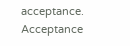acceptance. Acceptance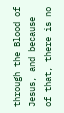through the Blood of Jesus, and because of that, there is no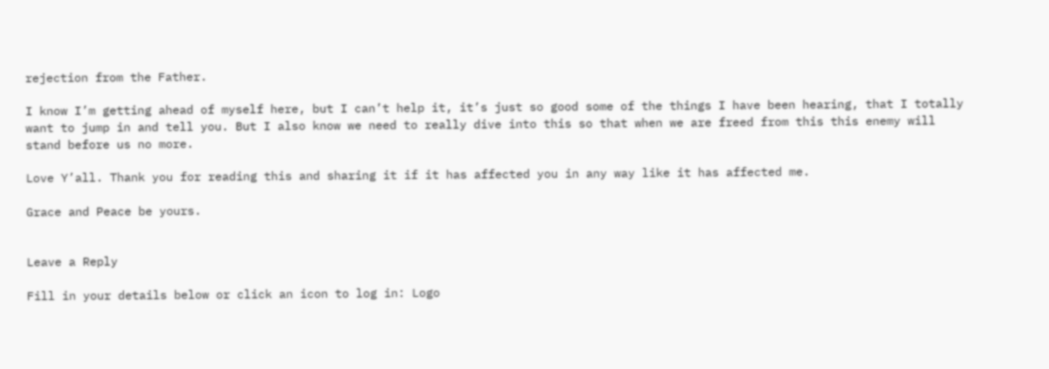rejection from the Father.

I know I’m getting ahead of myself here, but I can’t help it, it’s just so good some of the things I have been hearing, that I totally want to jump in and tell you. But I also know we need to really dive into this so that when we are freed from this this enemy will stand before us no more.

Love Y’all. Thank you for reading this and sharing it if it has affected you in any way like it has affected me.

Grace and Peace be yours.


Leave a Reply

Fill in your details below or click an icon to log in: Logo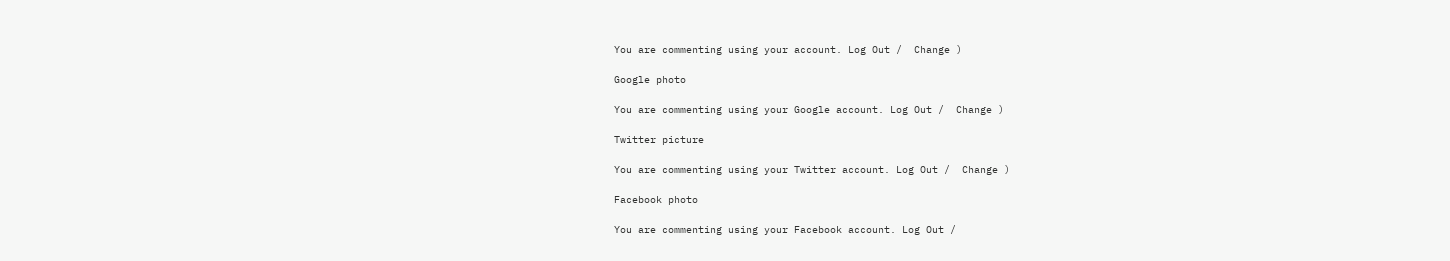You are commenting using your account. Log Out /  Change )

Google photo

You are commenting using your Google account. Log Out /  Change )

Twitter picture

You are commenting using your Twitter account. Log Out /  Change )

Facebook photo

You are commenting using your Facebook account. Log Out /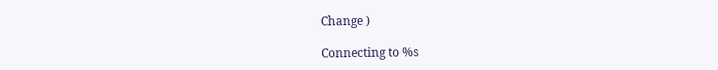Change )

Connecting to %s